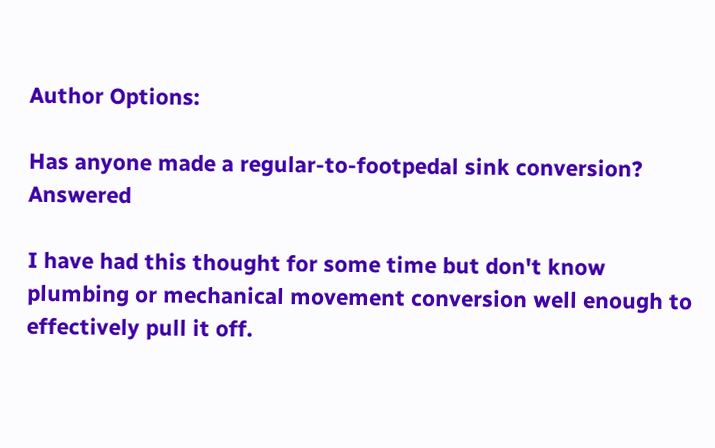Author Options:

Has anyone made a regular-to-footpedal sink conversion? Answered

I have had this thought for some time but don't know plumbing or mechanical movement conversion well enough to effectively pull it off.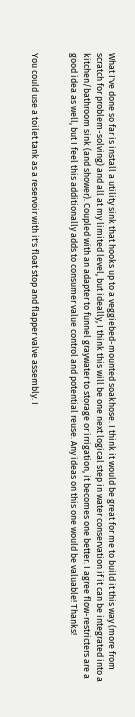What I've done so far is install a utility sink that hooks up to a veggiebed-mounted soakhose. I think it would be great for me to build it this way (more from scratch for problem-solving) and all at my limited level, but ideally, I think this will be one next logical step in water conservation if it can be integrated into a kitchen/bathroom sink (and shower). Coupled with an adapter to funnel graywater to storage or irrigation, it becomes one better. I agree flow-restricters are a good idea as well, but I feel this additionally adds to consumer value control and potential reuse. Any ideas on this one would be valuable! Thanks!


You could use a toilet tank as a reservoir with it's float stop and flapper valve assembly. I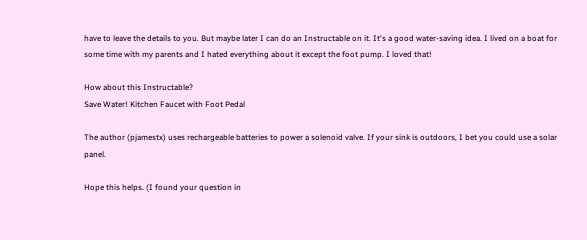have to leave the details to you. But maybe later I can do an Instructable on it. It's a good water-saving idea. I lived on a boat for some time with my parents and I hated everything about it except the foot pump. I loved that!

How about this Instructable?
Save Water! Kitchen Faucet with Foot Pedal

The author (pjamestx) uses rechargeable batteries to power a solenoid valve. If your sink is outdoors, I bet you could use a solar panel.

Hope this helps. (I found your question in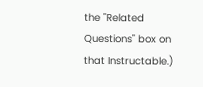the "Related Questions" box on that Instructable.)